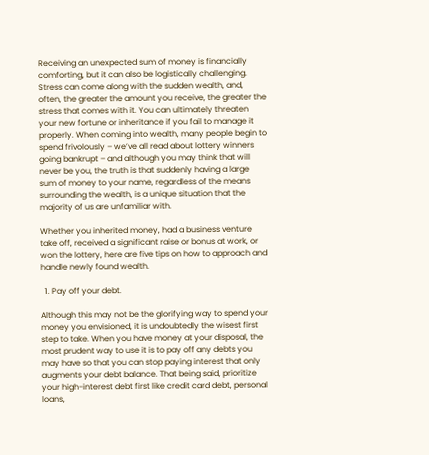Receiving an unexpected sum of money is financially comforting, but it can also be logistically challenging. Stress can come along with the sudden wealth, and, often, the greater the amount you receive, the greater the stress that comes with it. You can ultimately threaten your new fortune or inheritance if you fail to manage it properly. When coming into wealth, many people begin to spend frivolously – we’ve all read about lottery winners going bankrupt – and although you may think that will never be you, the truth is that suddenly having a large sum of money to your name, regardless of the means surrounding the wealth, is a unique situation that the majority of us are unfamiliar with.

Whether you inherited money, had a business venture take off, received a significant raise or bonus at work, or won the lottery, here are five tips on how to approach and handle newly found wealth.

  1. Pay off your debt.

Although this may not be the glorifying way to spend your money you envisioned, it is undoubtedly the wisest first step to take. When you have money at your disposal, the most prudent way to use it is to pay off any debts you may have so that you can stop paying interest that only augments your debt balance. That being said, prioritize your high-interest debt first like credit card debt, personal loans,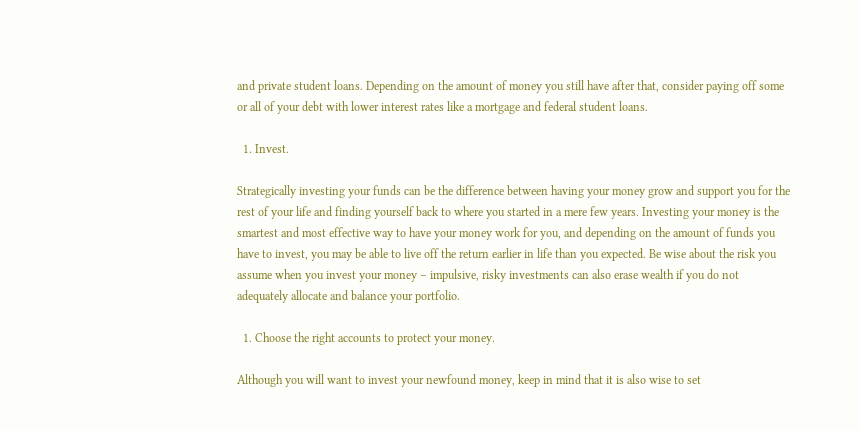and private student loans. Depending on the amount of money you still have after that, consider paying off some or all of your debt with lower interest rates like a mortgage and federal student loans.

  1. Invest.

Strategically investing your funds can be the difference between having your money grow and support you for the rest of your life and finding yourself back to where you started in a mere few years. Investing your money is the smartest and most effective way to have your money work for you, and depending on the amount of funds you have to invest, you may be able to live off the return earlier in life than you expected. Be wise about the risk you assume when you invest your money – impulsive, risky investments can also erase wealth if you do not adequately allocate and balance your portfolio.

  1. Choose the right accounts to protect your money.

Although you will want to invest your newfound money, keep in mind that it is also wise to set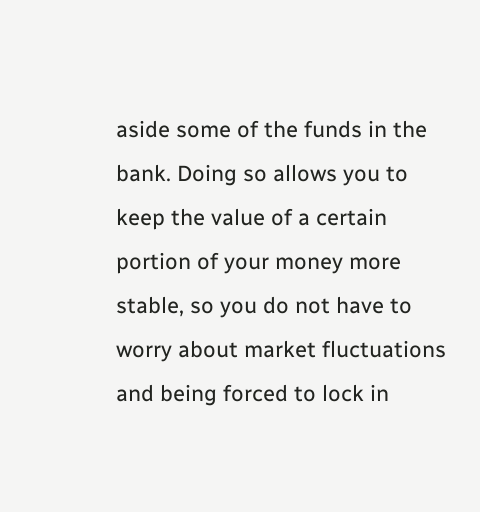aside some of the funds in the bank. Doing so allows you to keep the value of a certain portion of your money more stable, so you do not have to worry about market fluctuations and being forced to lock in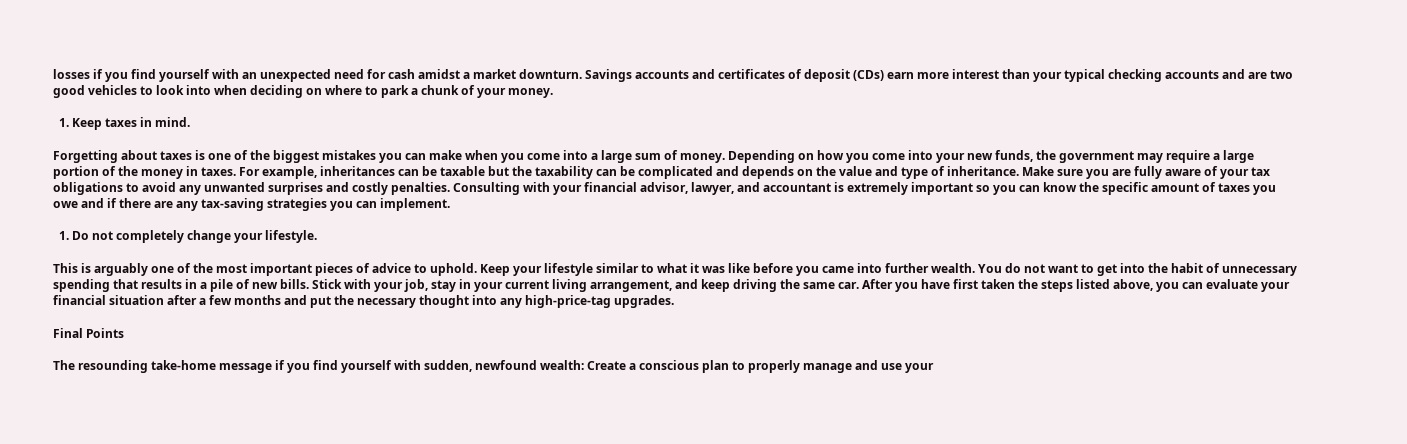losses if you find yourself with an unexpected need for cash amidst a market downturn. Savings accounts and certificates of deposit (CDs) earn more interest than your typical checking accounts and are two good vehicles to look into when deciding on where to park a chunk of your money.

  1. Keep taxes in mind.

Forgetting about taxes is one of the biggest mistakes you can make when you come into a large sum of money. Depending on how you come into your new funds, the government may require a large portion of the money in taxes. For example, inheritances can be taxable but the taxability can be complicated and depends on the value and type of inheritance. Make sure you are fully aware of your tax obligations to avoid any unwanted surprises and costly penalties. Consulting with your financial advisor, lawyer, and accountant is extremely important so you can know the specific amount of taxes you owe and if there are any tax-saving strategies you can implement.

  1. Do not completely change your lifestyle.

This is arguably one of the most important pieces of advice to uphold. Keep your lifestyle similar to what it was like before you came into further wealth. You do not want to get into the habit of unnecessary spending that results in a pile of new bills. Stick with your job, stay in your current living arrangement, and keep driving the same car. After you have first taken the steps listed above, you can evaluate your financial situation after a few months and put the necessary thought into any high-price-tag upgrades.

Final Points

The resounding take-home message if you find yourself with sudden, newfound wealth: Create a conscious plan to properly manage and use your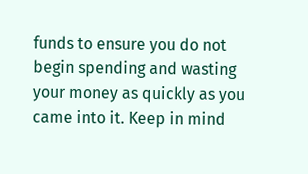funds to ensure you do not begin spending and wasting your money as quickly as you came into it. Keep in mind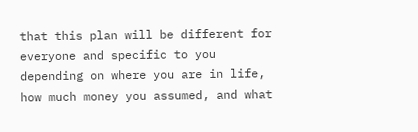that this plan will be different for everyone and specific to you depending on where you are in life, how much money you assumed, and what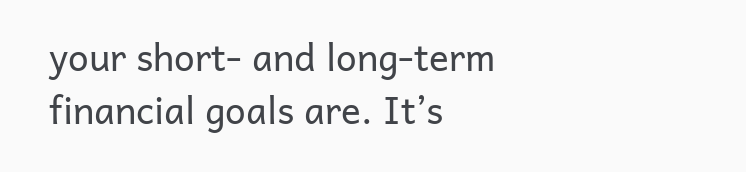your short- and long-term financial goals are. It’s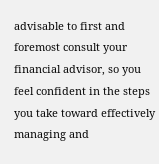advisable to first and foremost consult your financial advisor, so you feel confident in the steps you take toward effectively managing and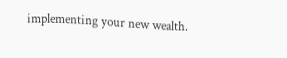implementing your new wealth.